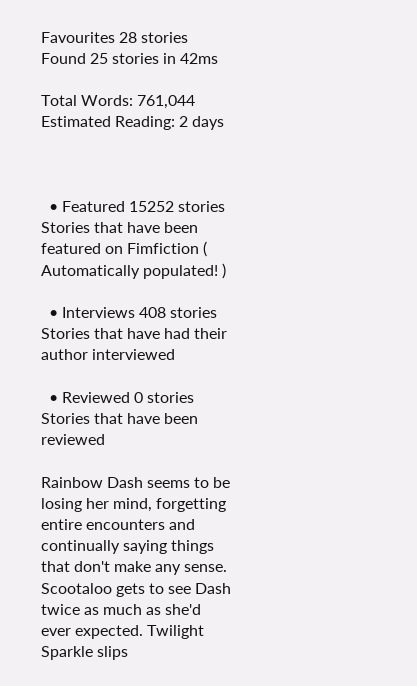Favourites 28 stories
Found 25 stories in 42ms

Total Words: 761,044
Estimated Reading: 2 days



  • Featured 15252 stories Stories that have been featured on Fimfiction ( Automatically populated! )

  • Interviews 408 stories Stories that have had their author interviewed

  • Reviewed 0 stories Stories that have been reviewed

Rainbow Dash seems to be losing her mind, forgetting entire encounters and continually saying things that don't make any sense. Scootaloo gets to see Dash twice as much as she'd ever expected. Twilight Sparkle slips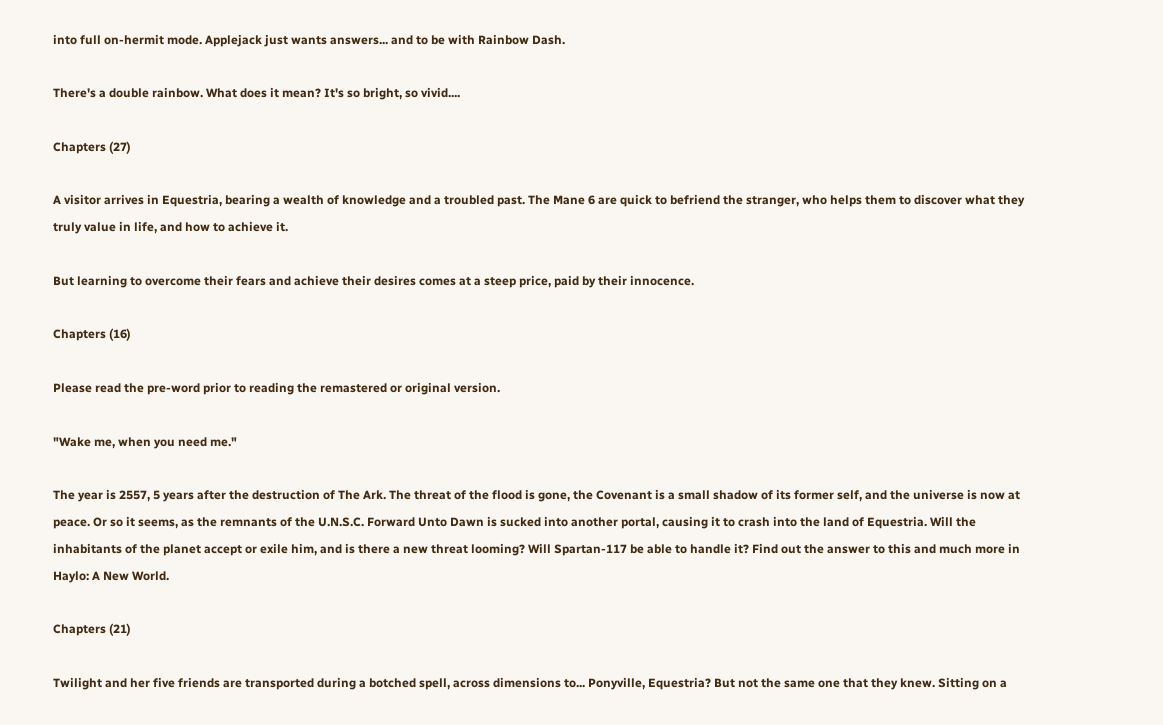into full on-hermit mode. Applejack just wants answers... and to be with Rainbow Dash.

There's a double rainbow. What does it mean? It's so bright, so vivid....

Chapters (27)

A visitor arrives in Equestria, bearing a wealth of knowledge and a troubled past. The Mane 6 are quick to befriend the stranger, who helps them to discover what they truly value in life, and how to achieve it.

But learning to overcome their fears and achieve their desires comes at a steep price, paid by their innocence.

Chapters (16)

Please read the pre-word prior to reading the remastered or original version.

"Wake me, when you need me."

The year is 2557, 5 years after the destruction of The Ark. The threat of the flood is gone, the Covenant is a small shadow of its former self, and the universe is now at peace. Or so it seems, as the remnants of the U.N.S.C. Forward Unto Dawn is sucked into another portal, causing it to crash into the land of Equestria. Will the inhabitants of the planet accept or exile him, and is there a new threat looming? Will Spartan-117 be able to handle it? Find out the answer to this and much more in Haylo: A New World.

Chapters (21)

Twilight and her five friends are transported during a botched spell, across dimensions to... Ponyville, Equestria? But not the same one that they knew. Sitting on a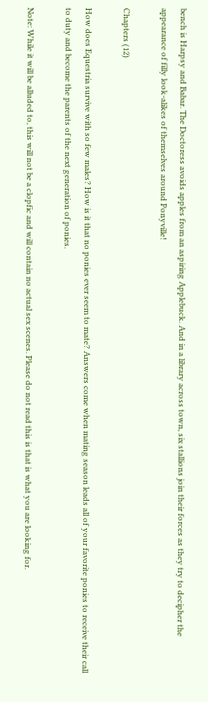bench is Harpsy and Babar. The Doctoress avoids apples from an aspiring Applebuck. And in a library across town, six stallions join their forces as they try to decipher the appearance of filly look-alikes of themselves around Ponyville!

Chapters (12)

How does Equestria survive with so few males? How is it that no ponies ever seem to mate? Answers come when mating season leads all of your favorite ponies to receive their call to duty and become the parents of the next generation of ponies.

Note: While it will be alluded to, this will not be a clopfic and will contain no actual sex scenes. Please do not read this is that is what you are looking for.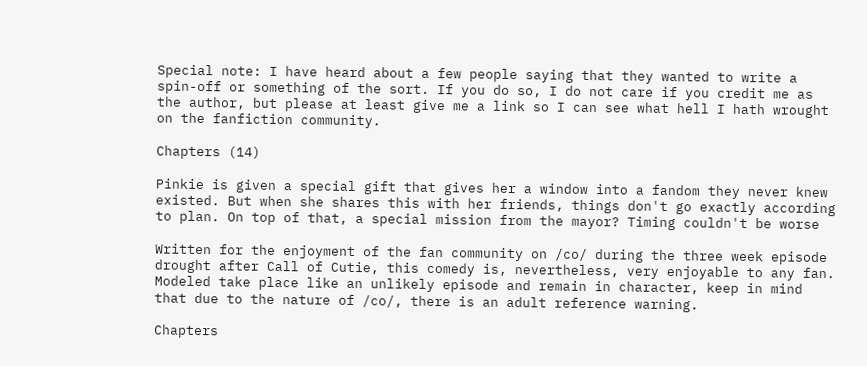Special note: I have heard about a few people saying that they wanted to write a spin-off or something of the sort. If you do so, I do not care if you credit me as the author, but please at least give me a link so I can see what hell I hath wrought on the fanfiction community.

Chapters (14)

Pinkie is given a special gift that gives her a window into a fandom they never knew existed. But when she shares this with her friends, things don't go exactly according to plan. On top of that, a special mission from the mayor? Timing couldn't be worse

Written for the enjoyment of the fan community on /co/ during the three week episode drought after Call of Cutie, this comedy is, nevertheless, very enjoyable to any fan. Modeled take place like an unlikely episode and remain in character, keep in mind that due to the nature of /co/, there is an adult reference warning.

Chapters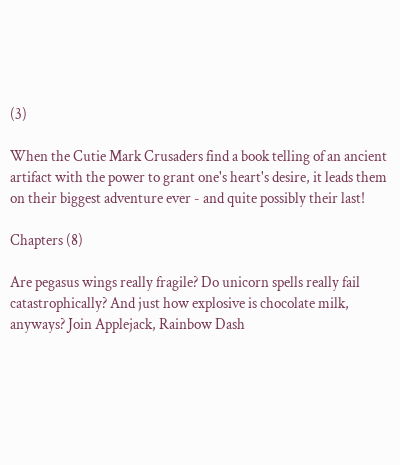(3)

When the Cutie Mark Crusaders find a book telling of an ancient artifact with the power to grant one's heart's desire, it leads them on their biggest adventure ever - and quite possibly their last!

Chapters (8)

Are pegasus wings really fragile? Do unicorn spells really fail catastrophically? And just how explosive is chocolate milk, anyways? Join Applejack, Rainbow Dash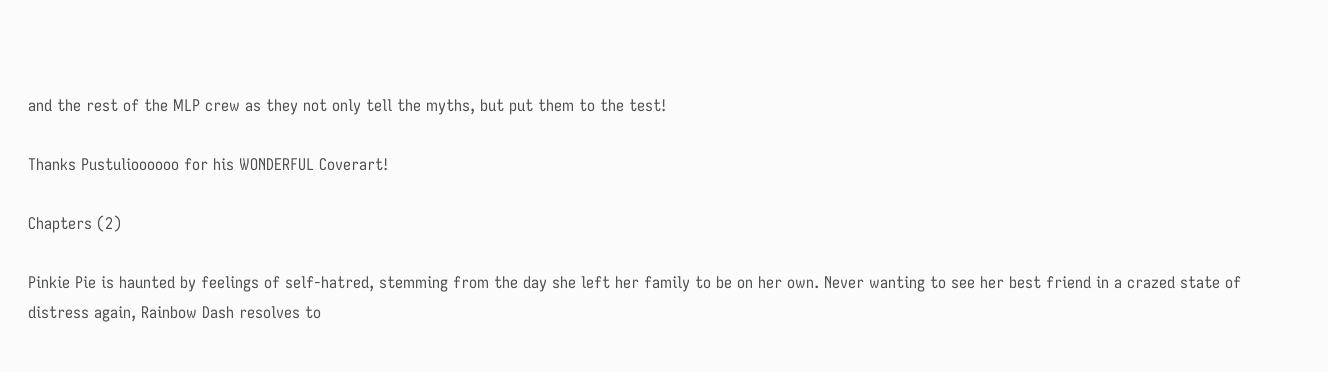and the rest of the MLP crew as they not only tell the myths, but put them to the test!

Thanks Pustulioooooo for his WONDERFUL Coverart!

Chapters (2)

Pinkie Pie is haunted by feelings of self-hatred, stemming from the day she left her family to be on her own. Never wanting to see her best friend in a crazed state of distress again, Rainbow Dash resolves to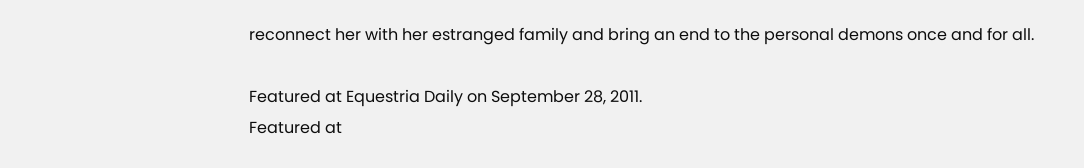reconnect her with her estranged family and bring an end to the personal demons once and for all.

Featured at Equestria Daily on September 28, 2011.
Featured at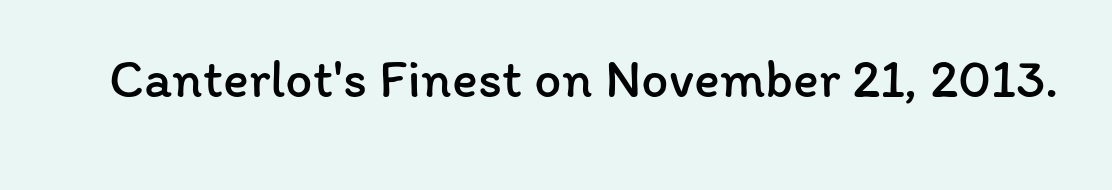Canterlot's Finest on November 21, 2013.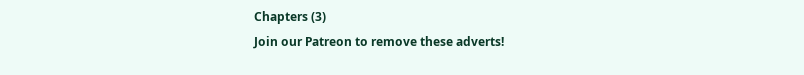Chapters (3)
Join our Patreon to remove these adverts!